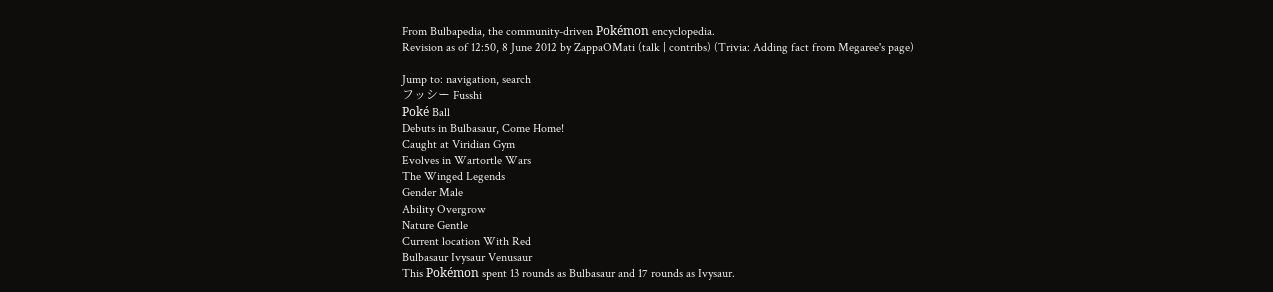From Bulbapedia, the community-driven Pokémon encyclopedia.
Revision as of 12:50, 8 June 2012 by ZappaOMati (talk | contribs) (Trivia: Adding fact from Megaree's page)

Jump to: navigation, search
フッシー Fusshi
Poké Ball
Debuts in Bulbasaur, Come Home!
Caught at Viridian Gym
Evolves in Wartortle Wars
The Winged Legends
Gender Male
Ability Overgrow
Nature Gentle
Current location With Red
Bulbasaur Ivysaur Venusaur
This Pokémon spent 13 rounds as Bulbasaur and 17 rounds as Ivysaur.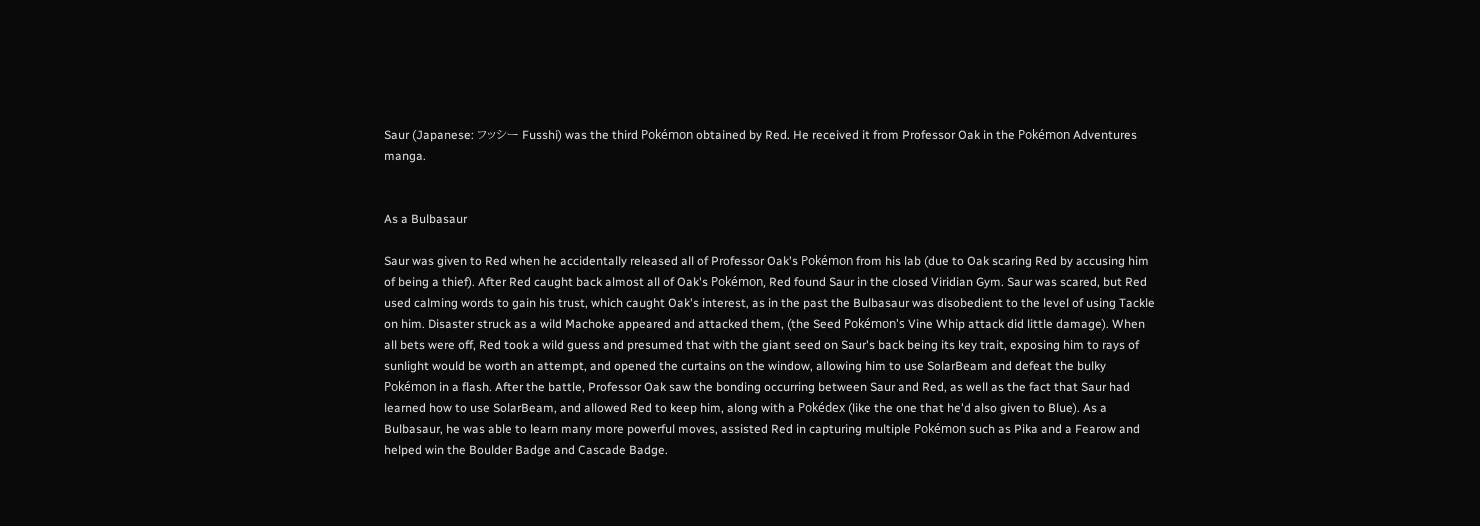Saur (Japanese: フッシー Fusshi) was the third Pokémon obtained by Red. He received it from Professor Oak in the Pokémon Adventures manga.


As a Bulbasaur

Saur was given to Red when he accidentally released all of Professor Oak's Pokémon from his lab (due to Oak scaring Red by accusing him of being a thief). After Red caught back almost all of Oak's Pokémon, Red found Saur in the closed Viridian Gym. Saur was scared, but Red used calming words to gain his trust, which caught Oak's interest, as in the past the Bulbasaur was disobedient to the level of using Tackle on him. Disaster struck as a wild Machoke appeared and attacked them, (the Seed Pokémon's Vine Whip attack did little damage). When all bets were off, Red took a wild guess and presumed that with the giant seed on Saur's back being its key trait, exposing him to rays of sunlight would be worth an attempt, and opened the curtains on the window, allowing him to use SolarBeam and defeat the bulky Pokémon in a flash. After the battle, Professor Oak saw the bonding occurring between Saur and Red, as well as the fact that Saur had learned how to use SolarBeam, and allowed Red to keep him, along with a Pokédex (like the one that he'd also given to Blue). As a Bulbasaur, he was able to learn many more powerful moves, assisted Red in capturing multiple Pokémon such as Pika and a Fearow and helped win the Boulder Badge and Cascade Badge.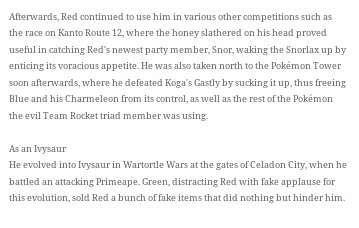Afterwards, Red continued to use him in various other competitions such as the race on Kanto Route 12, where the honey slathered on his head proved useful in catching Red's newest party member, Snor, waking the Snorlax up by enticing its voracious appetite. He was also taken north to the Pokémon Tower soon afterwards, where he defeated Koga's Gastly by sucking it up, thus freeing Blue and his Charmeleon from its control, as well as the rest of the Pokémon the evil Team Rocket triad member was using.

As an Ivysaur
He evolved into Ivysaur in Wartortle Wars at the gates of Celadon City, when he battled an attacking Primeape. Green, distracting Red with fake applause for this evolution, sold Red a bunch of fake items that did nothing but hinder him.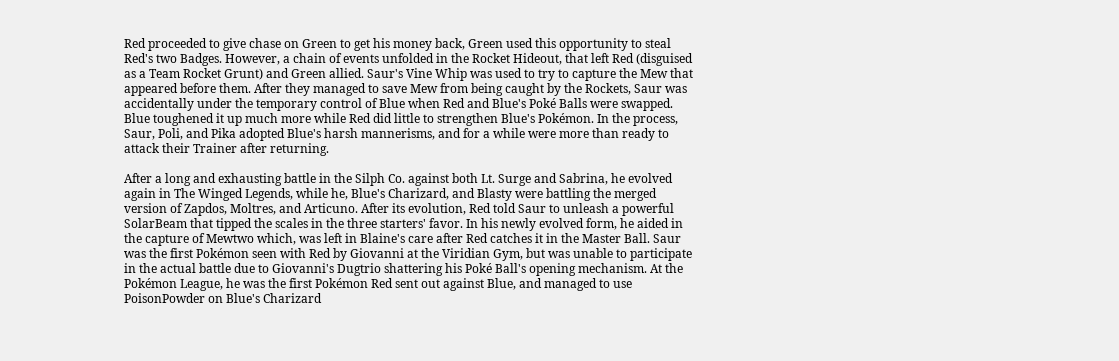Red proceeded to give chase on Green to get his money back, Green used this opportunity to steal Red's two Badges. However, a chain of events unfolded in the Rocket Hideout, that left Red (disguised as a Team Rocket Grunt) and Green allied. Saur's Vine Whip was used to try to capture the Mew that appeared before them. After they managed to save Mew from being caught by the Rockets, Saur was accidentally under the temporary control of Blue when Red and Blue's Poké Balls were swapped. Blue toughened it up much more while Red did little to strengthen Blue's Pokémon. In the process, Saur, Poli, and Pika adopted Blue's harsh mannerisms, and for a while were more than ready to attack their Trainer after returning.

After a long and exhausting battle in the Silph Co. against both Lt. Surge and Sabrina, he evolved again in The Winged Legends, while he, Blue's Charizard, and Blasty were battling the merged version of Zapdos, Moltres, and Articuno. After its evolution, Red told Saur to unleash a powerful SolarBeam that tipped the scales in the three starters' favor. In his newly evolved form, he aided in the capture of Mewtwo which, was left in Blaine's care after Red catches it in the Master Ball. Saur was the first Pokémon seen with Red by Giovanni at the Viridian Gym, but was unable to participate in the actual battle due to Giovanni's Dugtrio shattering his Poké Ball's opening mechanism. At the Pokémon League, he was the first Pokémon Red sent out against Blue, and managed to use PoisonPowder on Blue's Charizard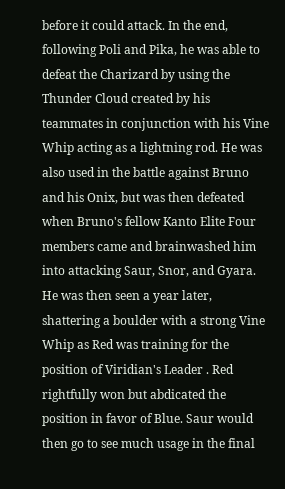before it could attack. In the end, following Poli and Pika, he was able to defeat the Charizard by using the Thunder Cloud created by his teammates in conjunction with his Vine Whip acting as a lightning rod. He was also used in the battle against Bruno and his Onix, but was then defeated when Bruno's fellow Kanto Elite Four members came and brainwashed him into attacking Saur, Snor, and Gyara. He was then seen a year later, shattering a boulder with a strong Vine Whip as Red was training for the position of Viridian's Leader . Red rightfully won but abdicated the position in favor of Blue. Saur would then go to see much usage in the final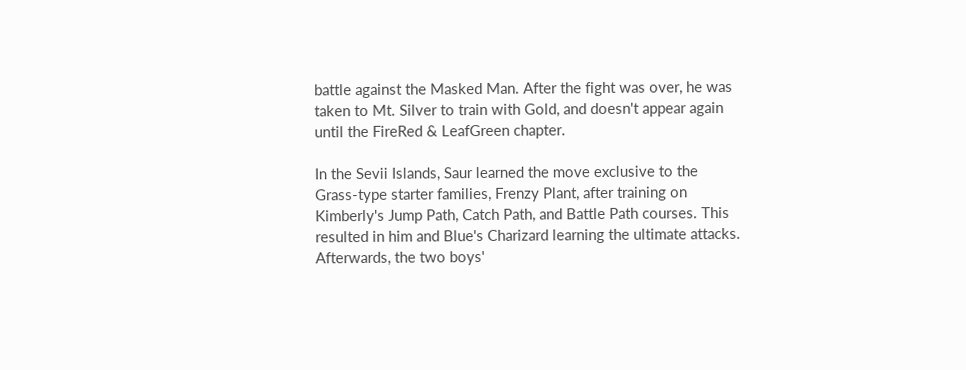battle against the Masked Man. After the fight was over, he was taken to Mt. Silver to train with Gold, and doesn't appear again until the FireRed & LeafGreen chapter.

In the Sevii Islands, Saur learned the move exclusive to the Grass-type starter families, Frenzy Plant, after training on Kimberly's Jump Path, Catch Path, and Battle Path courses. This resulted in him and Blue's Charizard learning the ultimate attacks. Afterwards, the two boys'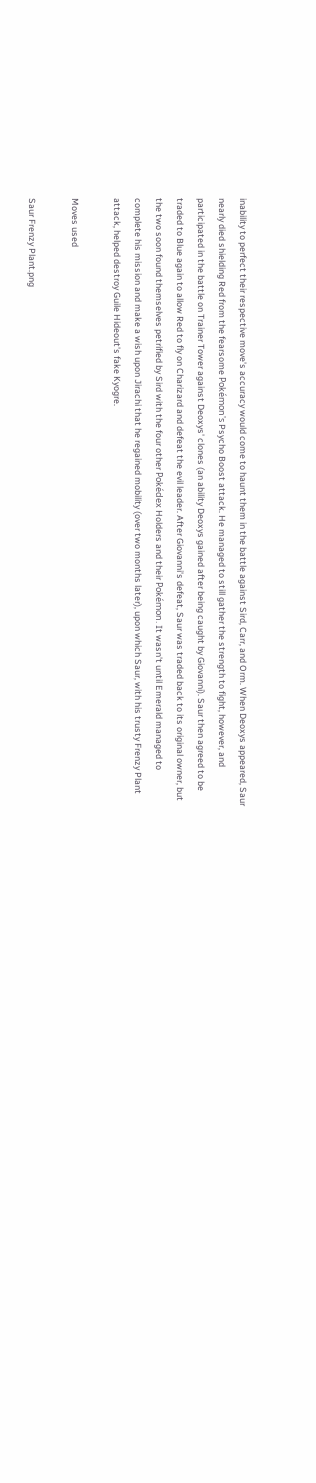inability to perfect their respective move's accuracy would come to haunt them in the battle against Sird, Carr, and Orm. When Deoxys appeared, Saur nearly died shielding Red from the fearsome Pokémon's Psycho Boost attack. He managed to still gather the strength to fight, however, and participated in the battle on Trainer Tower against Deoxys' clones (an ability Deoxys gained after being caught by Giovanni). Saur then agreed to be traded to Blue again to allow Red to fly on Charizard and defeat the evil leader. After Giovanni's defeat, Saur was traded back to its original owner, but the two soon found themselves petrified by Sird with the four other Pokédex Holders and their Pokémon. It wasn't until Emerald managed to complete his mission and make a wish upon Jirachi that he regained mobility (over two months later), upon which Saur, with his trusty Frenzy Plant attack, helped destroy Guile Hideout's fake Kyogre.

Moves used

Saur Frenzy Plant.png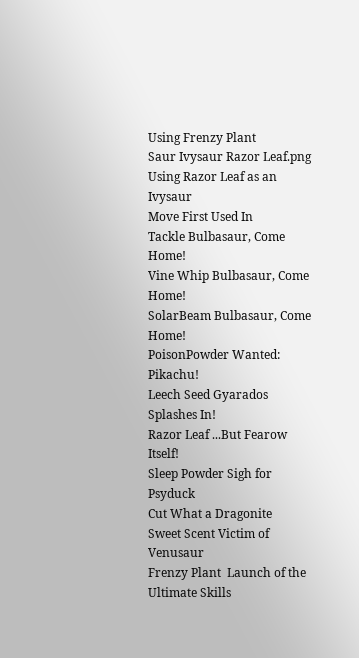Using Frenzy Plant
Saur Ivysaur Razor Leaf.png
Using Razor Leaf as an Ivysaur
Move First Used In
Tackle Bulbasaur, Come Home!
Vine Whip Bulbasaur, Come Home!
SolarBeam Bulbasaur, Come Home!
PoisonPowder Wanted: Pikachu!
Leech Seed Gyarados Splashes In!
Razor Leaf ...But Fearow Itself!
Sleep Powder Sigh for Psyduck
Cut What a Dragonite
Sweet Scent Victim of Venusaur
Frenzy Plant  Launch of the Ultimate Skills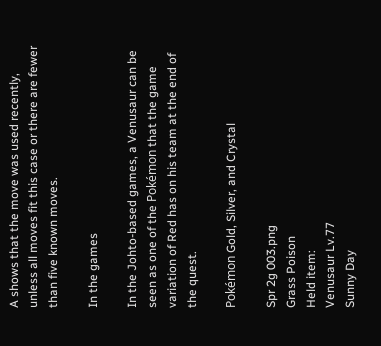A shows that the move was used recently, unless all moves fit this case or there are fewer than five known moves.

In the games

In the Johto-based games, a Venusaur can be seen as one of the Pokémon that the game variation of Red has on his team at the end of the quest.

Pokémon Gold, Silver, and Crystal

Spr 2g 003.png
Grass Poison
Held item:
Venusaur Lv.77
Sunny Day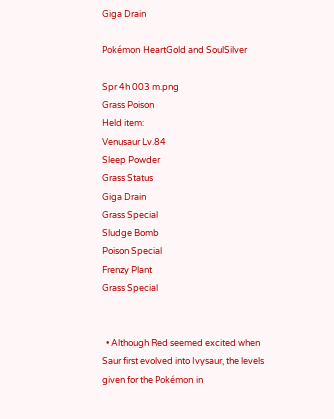Giga Drain

Pokémon HeartGold and SoulSilver

Spr 4h 003 m.png
Grass Poison
Held item:
Venusaur Lv.84
Sleep Powder
Grass Status
Giga Drain
Grass Special
Sludge Bomb
Poison Special
Frenzy Plant
Grass Special


  • Although Red seemed excited when Saur first evolved into Ivysaur, the levels given for the Pokémon in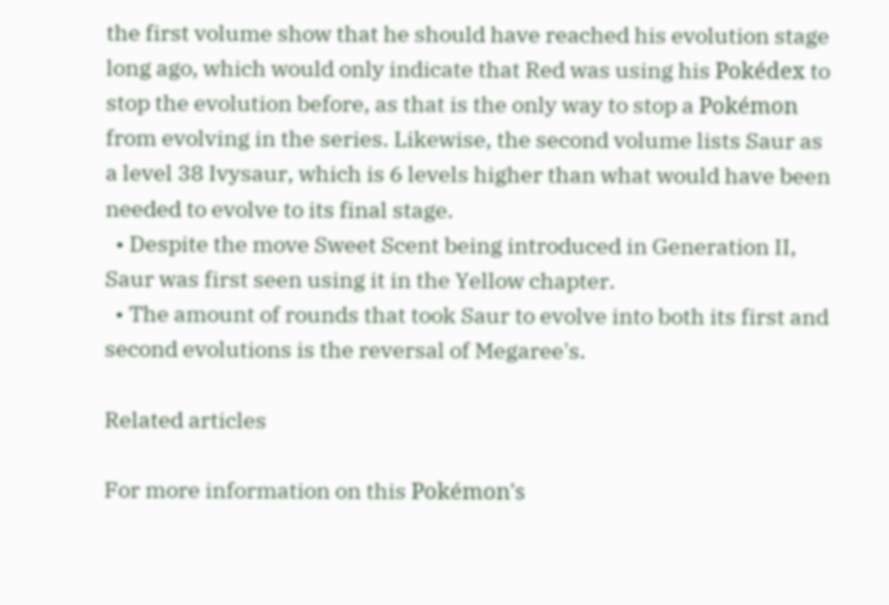the first volume show that he should have reached his evolution stage long ago, which would only indicate that Red was using his Pokédex to stop the evolution before, as that is the only way to stop a Pokémon from evolving in the series. Likewise, the second volume lists Saur as a level 38 Ivysaur, which is 6 levels higher than what would have been needed to evolve to its final stage.
  • Despite the move Sweet Scent being introduced in Generation II, Saur was first seen using it in the Yellow chapter.
  • The amount of rounds that took Saur to evolve into both its first and second evolutions is the reversal of Megaree's.

Related articles

For more information on this Pokémon's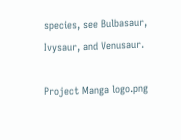species, see Bulbasaur, Ivysaur, and Venusaur.

Project Manga logo.png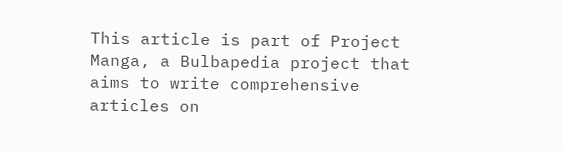This article is part of Project Manga, a Bulbapedia project that aims to write comprehensive articles on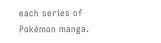each series of Pokémon manga.